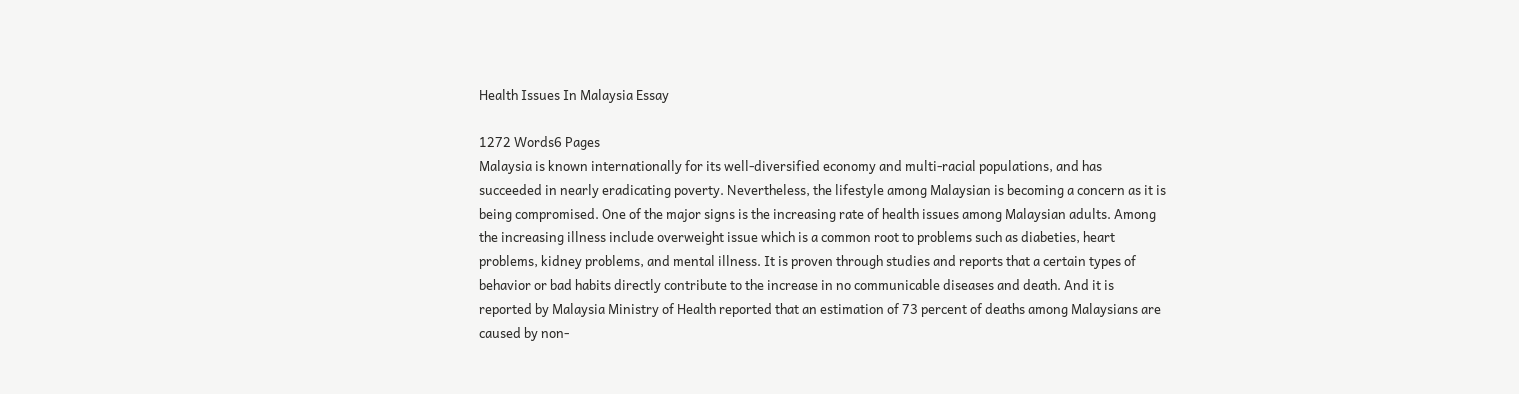Health Issues In Malaysia Essay

1272 Words6 Pages
Malaysia is known internationally for its well-diversified economy and multi-racial populations, and has succeeded in nearly eradicating poverty. Nevertheless, the lifestyle among Malaysian is becoming a concern as it is being compromised. One of the major signs is the increasing rate of health issues among Malaysian adults. Among the increasing illness include overweight issue which is a common root to problems such as diabeties, heart problems, kidney problems, and mental illness. It is proven through studies and reports that a certain types of behavior or bad habits directly contribute to the increase in no communicable diseases and death. And it is reported by Malaysia Ministry of Health reported that an estimation of 73 percent of deaths among Malaysians are caused by non-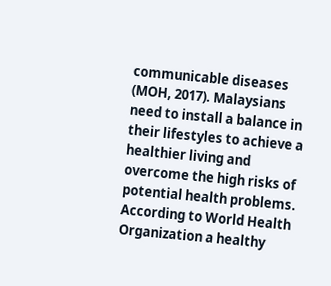communicable diseases (MOH, 2017). Malaysians need to install a balance in their lifestyles to achieve a healthier living and overcome the high risks of potential health problems. According to World Health Organization a healthy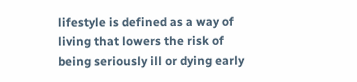lifestyle is defined as a way of living that lowers the risk of being seriously ill or dying early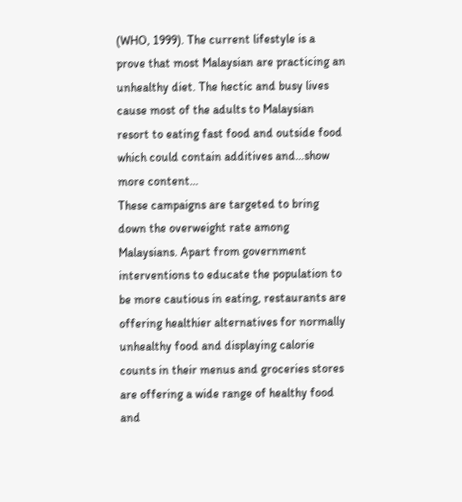(WHO, 1999). The current lifestyle is a prove that most Malaysian are practicing an unhealthy diet. The hectic and busy lives cause most of the adults to Malaysian resort to eating fast food and outside food which could contain additives and…show more content…
These campaigns are targeted to bring down the overweight rate among Malaysians. Apart from government interventions to educate the population to be more cautious in eating, restaurants are offering healthier alternatives for normally unhealthy food and displaying calorie counts in their menus and groceries stores are offering a wide range of healthy food and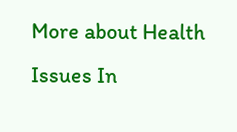More about Health Issues In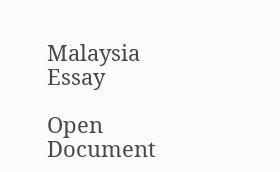Malaysia Essay

Open Document